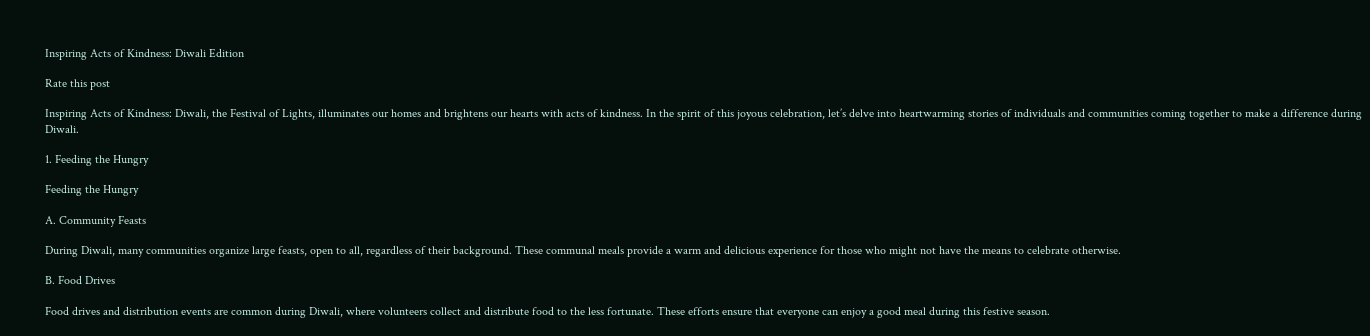Inspiring Acts of Kindness: Diwali Edition

Rate this post

Inspiring Acts of Kindness: Diwali, the Festival of Lights, illuminates our homes and brightens our hearts with acts of kindness. In the spirit of this joyous celebration, let’s delve into heartwarming stories of individuals and communities coming together to make a difference during Diwali.

1. Feeding the Hungry

Feeding the Hungry

A. Community Feasts

During Diwali, many communities organize large feasts, open to all, regardless of their background. These communal meals provide a warm and delicious experience for those who might not have the means to celebrate otherwise.

B. Food Drives

Food drives and distribution events are common during Diwali, where volunteers collect and distribute food to the less fortunate. These efforts ensure that everyone can enjoy a good meal during this festive season.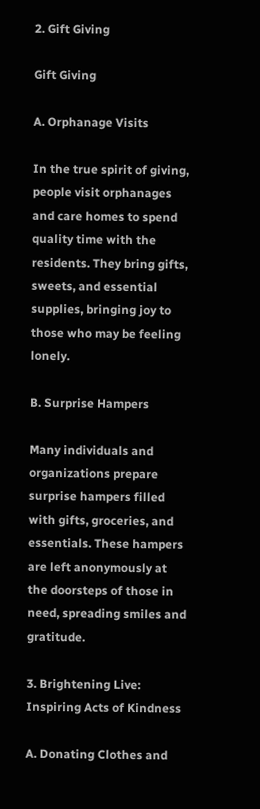2. Gift Giving

Gift Giving

A. Orphanage Visits

In the true spirit of giving, people visit orphanages and care homes to spend quality time with the residents. They bring gifts, sweets, and essential supplies, bringing joy to those who may be feeling lonely.

B. Surprise Hampers

Many individuals and organizations prepare surprise hampers filled with gifts, groceries, and essentials. These hampers are left anonymously at the doorsteps of those in need, spreading smiles and gratitude.

3. Brightening Live: Inspiring Acts of Kindness

A. Donating Clothes and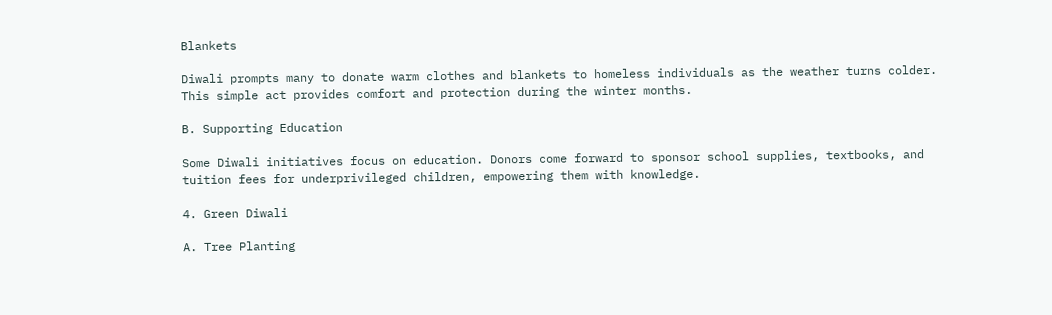Blankets

Diwali prompts many to donate warm clothes and blankets to homeless individuals as the weather turns colder. This simple act provides comfort and protection during the winter months.

B. Supporting Education

Some Diwali initiatives focus on education. Donors come forward to sponsor school supplies, textbooks, and tuition fees for underprivileged children, empowering them with knowledge.

4. Green Diwali

A. Tree Planting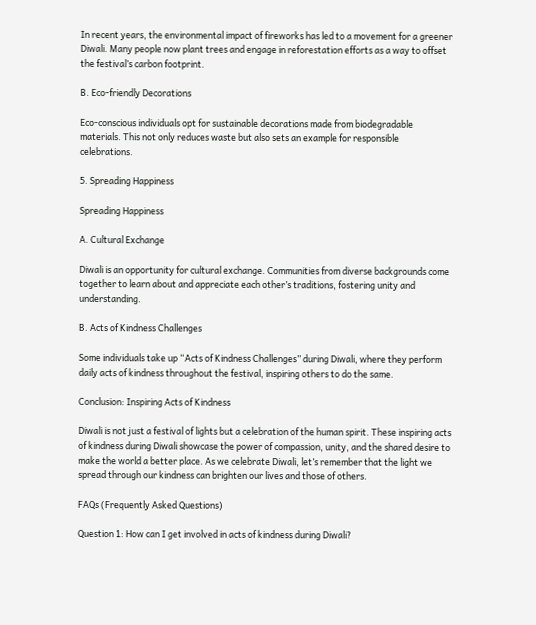In recent years, the environmental impact of fireworks has led to a movement for a greener Diwali. Many people now plant trees and engage in reforestation efforts as a way to offset the festival’s carbon footprint.

B. Eco-friendly Decorations

Eco-conscious individuals opt for sustainable decorations made from biodegradable materials. This not only reduces waste but also sets an example for responsible celebrations.

5. Spreading Happiness

Spreading Happiness

A. Cultural Exchange

Diwali is an opportunity for cultural exchange. Communities from diverse backgrounds come together to learn about and appreciate each other’s traditions, fostering unity and understanding.

B. Acts of Kindness Challenges

Some individuals take up “Acts of Kindness Challenges” during Diwali, where they perform daily acts of kindness throughout the festival, inspiring others to do the same.

Conclusion: Inspiring Acts of Kindness

Diwali is not just a festival of lights but a celebration of the human spirit. These inspiring acts of kindness during Diwali showcase the power of compassion, unity, and the shared desire to make the world a better place. As we celebrate Diwali, let’s remember that the light we spread through our kindness can brighten our lives and those of others.

FAQs (Frequently Asked Questions)

Question 1: How can I get involved in acts of kindness during Diwali?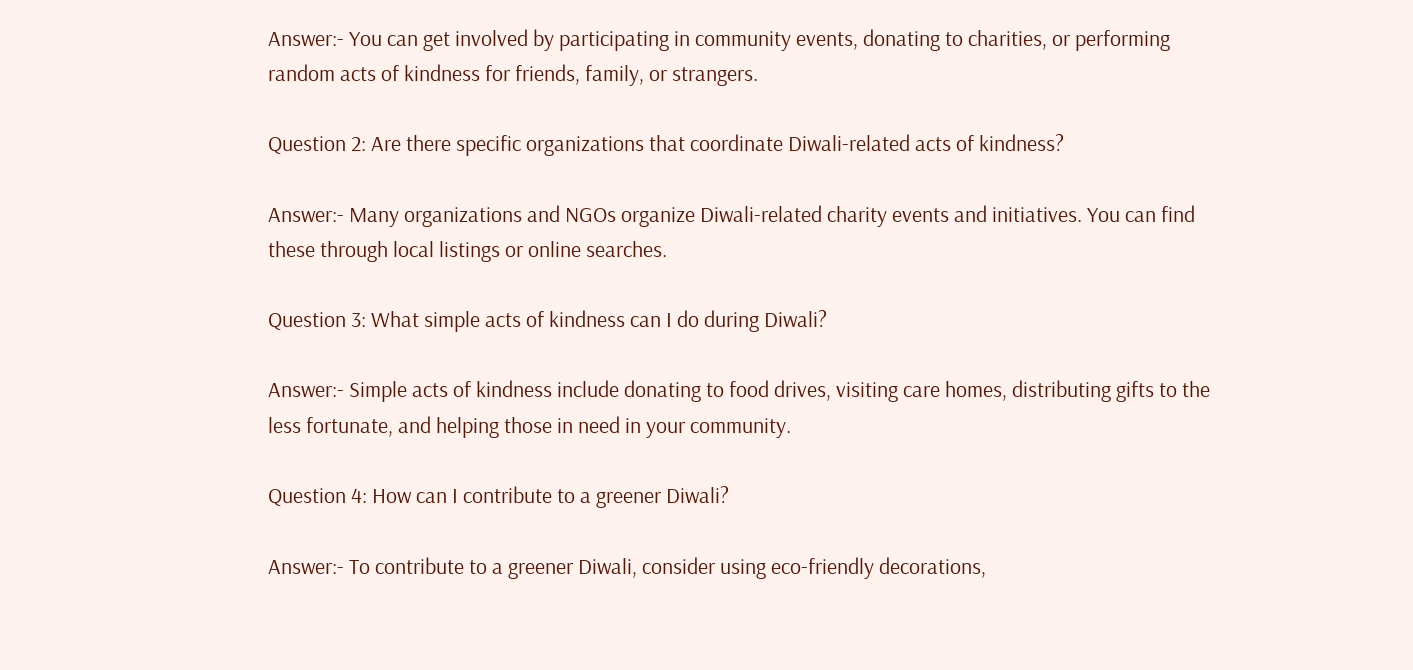Answer:- You can get involved by participating in community events, donating to charities, or performing random acts of kindness for friends, family, or strangers.

Question 2: Are there specific organizations that coordinate Diwali-related acts of kindness?

Answer:- Many organizations and NGOs organize Diwali-related charity events and initiatives. You can find these through local listings or online searches.

Question 3: What simple acts of kindness can I do during Diwali?

Answer:- Simple acts of kindness include donating to food drives, visiting care homes, distributing gifts to the less fortunate, and helping those in need in your community.

Question 4: How can I contribute to a greener Diwali?

Answer:- To contribute to a greener Diwali, consider using eco-friendly decorations,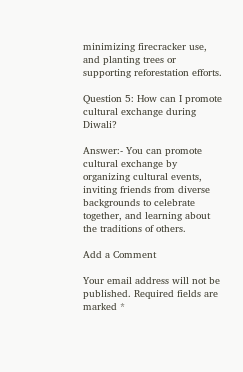minimizing firecracker use, and planting trees or supporting reforestation efforts.

Question 5: How can I promote cultural exchange during Diwali?

Answer:- You can promote cultural exchange by organizing cultural events, inviting friends from diverse backgrounds to celebrate together, and learning about the traditions of others.

Add a Comment

Your email address will not be published. Required fields are marked *